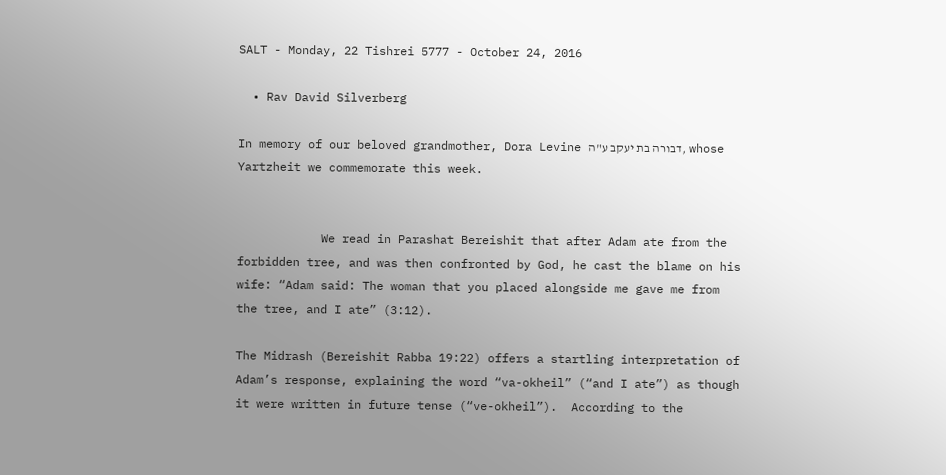SALT - Monday, 22 Tishrei 5777 - October 24, 2016

  • Rav David Silverberg

In memory of our beloved grandmother, Dora Levine דבורה בת יעקב ע"ה, whose Yartzheit we commemorate this week.


            We read in Parashat Bereishit that after Adam ate from the forbidden tree, and was then confronted by God, he cast the blame on his wife: “Adam said: The woman that you placed alongside me gave me from the tree, and I ate” (3:12).

The Midrash (Bereishit Rabba 19:22) offers a startling interpretation of Adam’s response, explaining the word “va-okheil” (“and I ate”) as though it were written in future tense (“ve-okheil”).  According to the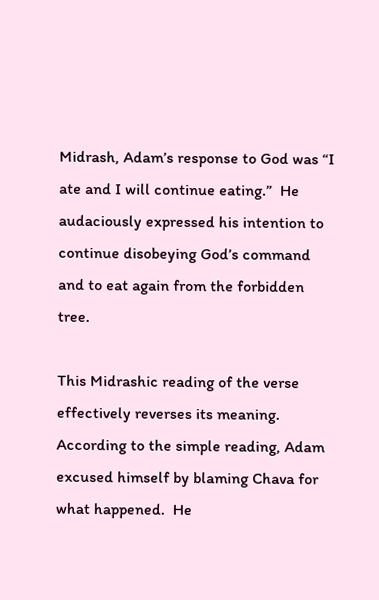Midrash, Adam’s response to God was “I ate and I will continue eating.”  He audaciously expressed his intention to continue disobeying God’s command and to eat again from the forbidden tree.

This Midrashic reading of the verse effectively reverses its meaning.  According to the simple reading, Adam excused himself by blaming Chava for what happened.  He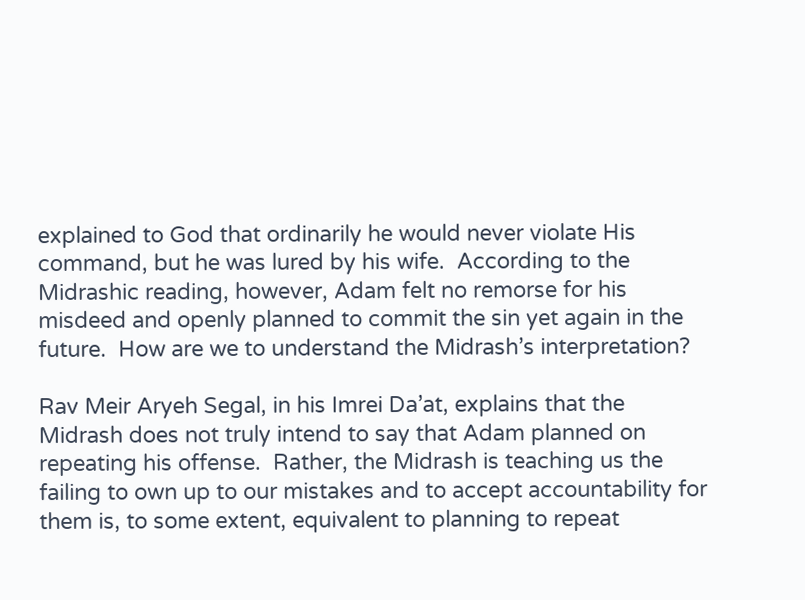explained to God that ordinarily he would never violate His command, but he was lured by his wife.  According to the Midrashic reading, however, Adam felt no remorse for his misdeed and openly planned to commit the sin yet again in the future.  How are we to understand the Midrash’s interpretation?

Rav Meir Aryeh Segal, in his Imrei Da’at, explains that the Midrash does not truly intend to say that Adam planned on repeating his offense.  Rather, the Midrash is teaching us the failing to own up to our mistakes and to accept accountability for them is, to some extent, equivalent to planning to repeat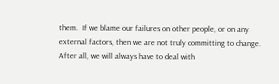them.  If we blame our failures on other people, or on any external factors, then we are not truly committing to change.  After all, we will always have to deal with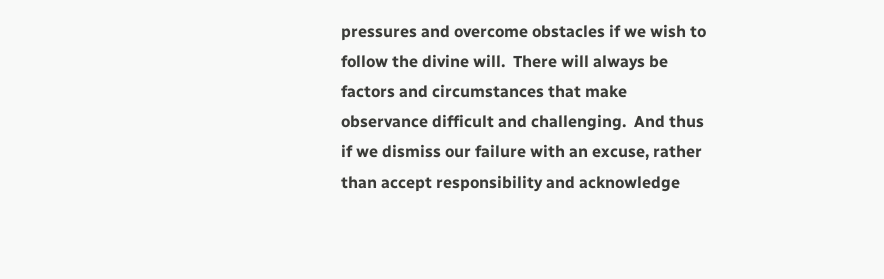pressures and overcome obstacles if we wish to follow the divine will.  There will always be factors and circumstances that make observance difficult and challenging.  And thus if we dismiss our failure with an excuse, rather than accept responsibility and acknowledge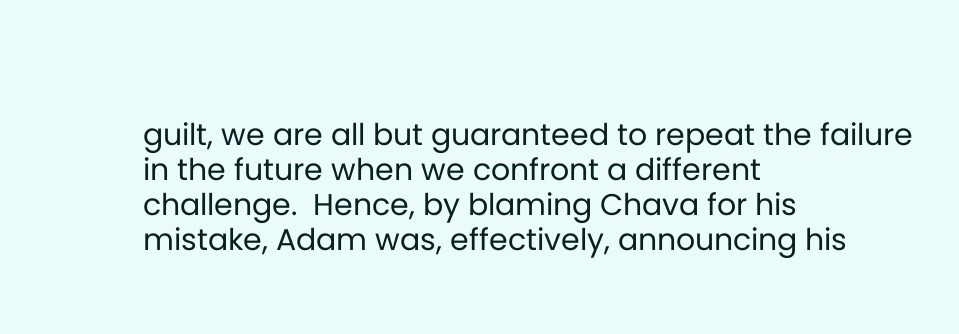guilt, we are all but guaranteed to repeat the failure in the future when we confront a different challenge.  Hence, by blaming Chava for his mistake, Adam was, effectively, announcing his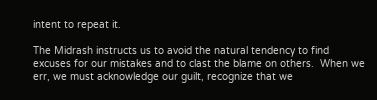intent to repeat it.

The Midrash instructs us to avoid the natural tendency to find excuses for our mistakes and to clast the blame on others.  When we err, we must acknowledge our guilt, recognize that we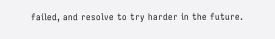failed, and resolve to try harder in the future.